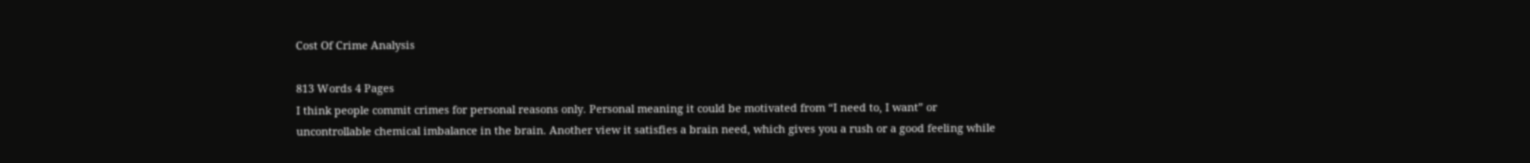Cost Of Crime Analysis

813 Words 4 Pages
I think people commit crimes for personal reasons only. Personal meaning it could be motivated from “I need to, I want” or uncontrollable chemical imbalance in the brain. Another view it satisfies a brain need, which gives you a rush or a good feeling while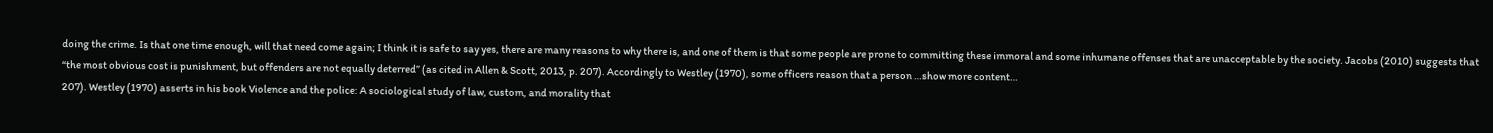doing the crime. Is that one time enough, will that need come again; I think it is safe to say yes, there are many reasons to why there is, and one of them is that some people are prone to committing these immoral and some inhumane offenses that are unacceptable by the society. Jacobs (2010) suggests that “the most obvious cost is punishment, but offenders are not equally deterred” (as cited in Allen & Scott, 2013, p. 207). Accordingly to Westley (1970), some officers reason that a person …show more content…
207). Westley (1970) asserts in his book Violence and the police: A sociological study of law, custom, and morality that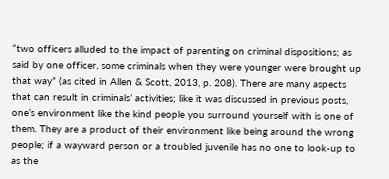“two officers alluded to the impact of parenting on criminal dispositions; as said by one officer, some criminals when they were younger were brought up that way” (as cited in Allen & Scott, 2013, p. 208). There are many aspects that can result in criminals’ activities; like it was discussed in previous posts, one’s environment like the kind people you surround yourself with is one of them. They are a product of their environment like being around the wrong people; if a wayward person or a troubled juvenile has no one to look-up to as the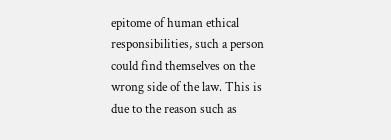epitome of human ethical responsibilities, such a person could find themselves on the wrong side of the law. This is due to the reason such as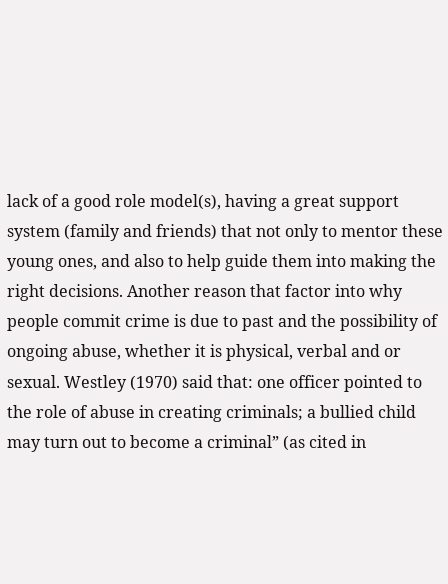lack of a good role model(s), having a great support system (family and friends) that not only to mentor these young ones, and also to help guide them into making the right decisions. Another reason that factor into why people commit crime is due to past and the possibility of ongoing abuse, whether it is physical, verbal and or sexual. Westley (1970) said that: one officer pointed to the role of abuse in creating criminals; a bullied child may turn out to become a criminal” (as cited in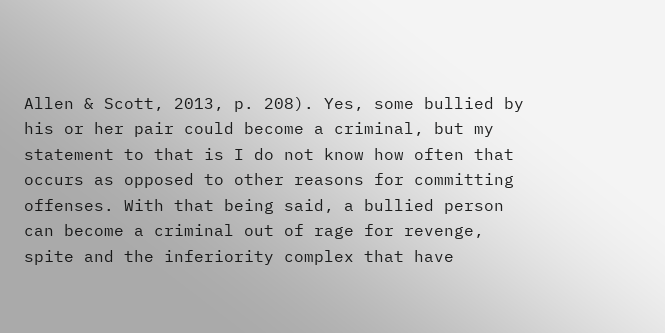Allen & Scott, 2013, p. 208). Yes, some bullied by his or her pair could become a criminal, but my statement to that is I do not know how often that occurs as opposed to other reasons for committing offenses. With that being said, a bullied person can become a criminal out of rage for revenge, spite and the inferiority complex that have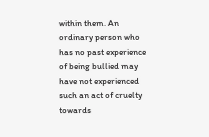within them. An ordinary person who has no past experience of being bullied may have not experienced such an act of cruelty towards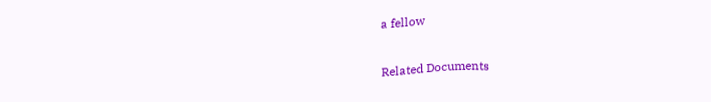a fellow

Related Documents